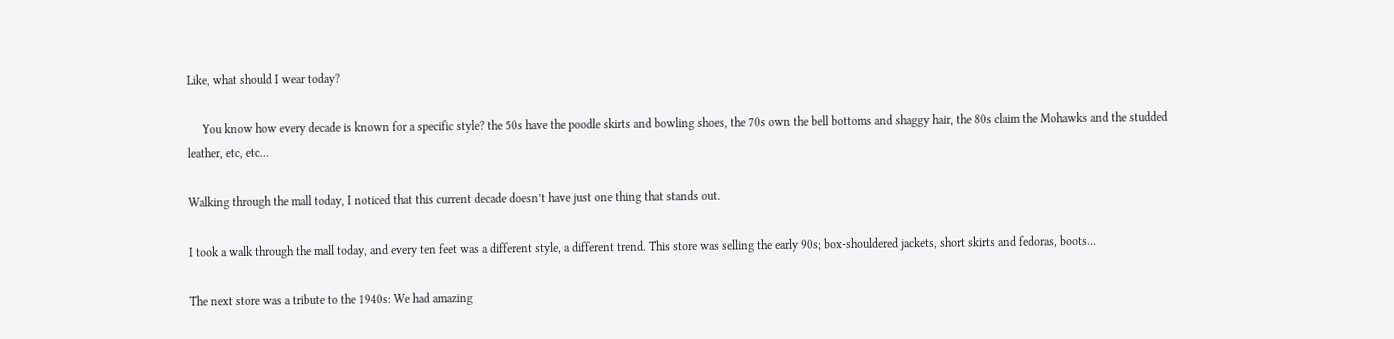Like, what should I wear today?

     You know how every decade is known for a specific style? the 50s have the poodle skirts and bowling shoes, the 70s own the bell bottoms and shaggy hair, the 80s claim the Mohawks and the studded leather, etc, etc…

Walking through the mall today, I noticed that this current decade doesn’t have just one thing that stands out.

I took a walk through the mall today, and every ten feet was a different style, a different trend. This store was selling the early 90s; box-shouldered jackets, short skirts and fedoras, boots…

The next store was a tribute to the 1940s: We had amazing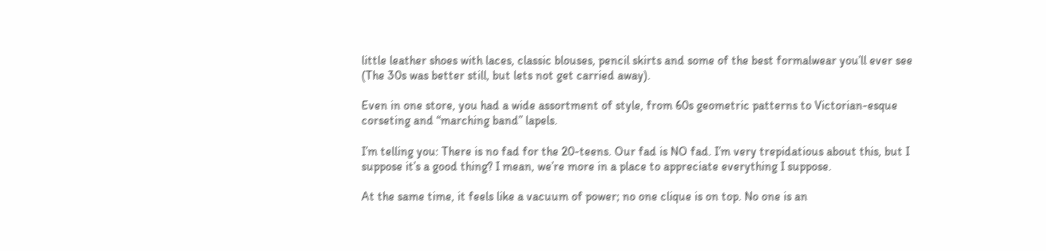little leather shoes with laces, classic blouses, pencil skirts and some of the best formalwear you’ll ever see (The 30s was better still, but lets not get carried away).

Even in one store, you had a wide assortment of style, from 60s geometric patterns to Victorian-esque corseting and “marching band” lapels.

I’m telling you: There is no fad for the 20-teens. Our fad is NO fad. I’m very trepidatious about this, but I suppose it’s a good thing? I mean, we’re more in a place to appreciate everything I suppose.

At the same time, it feels like a vacuum of power; no one clique is on top. No one is an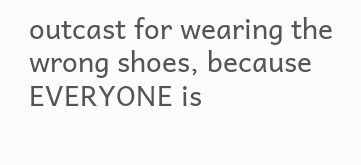outcast for wearing the wrong shoes, because EVERYONE is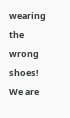wearing the wrong shoes! We are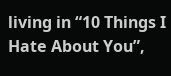living in “10 Things I Hate About You”,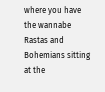where you have the wannabe Rastas and Bohemians sitting at the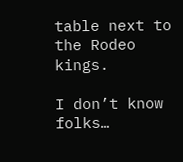table next to the Rodeo kings.

I don’t know folks…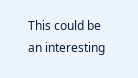This could be an interesting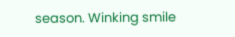season. Winking smile